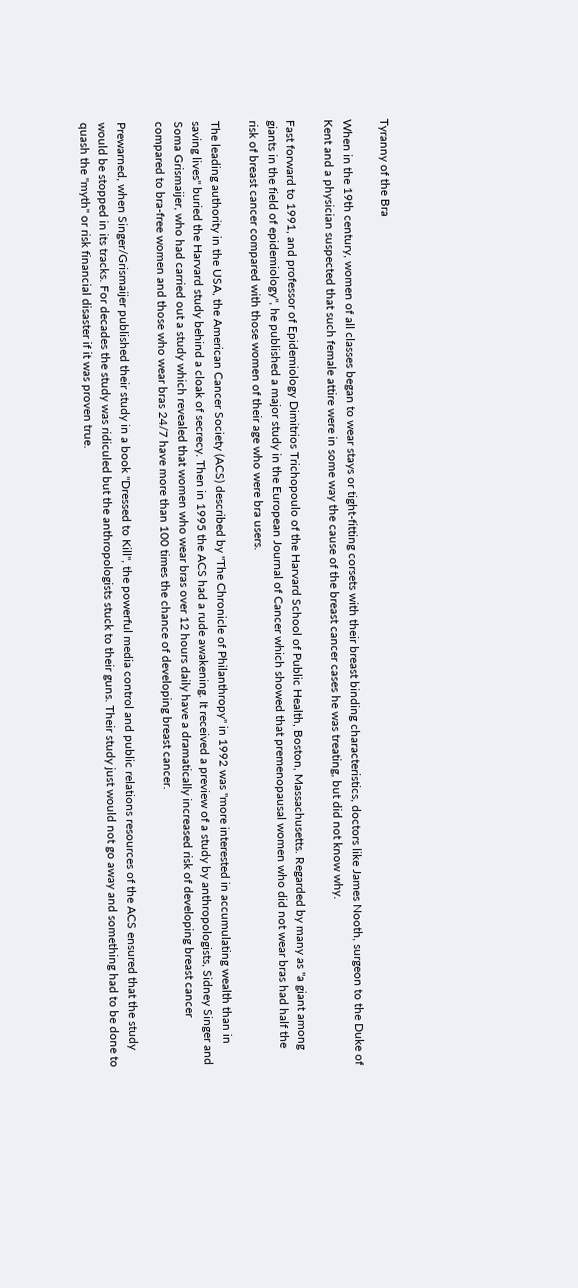Tyranny of the Bra

When in the 19th century, women of all classes began to wear stays or tight-fitting corsets with their breast binding characteristics, doctors like James Nooth, surgeon to the Duke of Kent and a physician suspected that such female attire were in some way the cause of the breast cancer cases he was treating, but did not know why.

Fast forward to 1991, and professor of Epidemiology Dimitrios Trichopoulo of the Harvard School of Public Health, Boston, Massachusetts. Regarded by many as "a giant among giants in the field of epidemiology", he published a major study in the European Journal of Cancer which showed that premenopausal women who did not wear bras had half the risk of breast cancer compared with those women of their age who were bra users.

The leading authority in the USA, the American Cancer Society (ACS) described by "The Chronicle of Philanthropy" in 1992 was "more interested in accumulating wealth than in saving lives" buried the Harvard study behind a cloak of secrecy. Then in 1995 the ACS had a rude awakening. It received a preview of a study by anthropologists, Sidney Singer and Soma Grismaijer, who had carried out a study which revealed that women who wear bras over 12 hours daily have a dramatically increased risk of developing breast cancer compared to bra-free women and those who wear bras 24/7 have more than 100 times the chance of developing breast cancer.

Prewarned, when Singer/Grismaijer published their study in a book "Dressed to Kill", the powerful media control and public relations resources of the ACS ensured that the study would be stopped in its tracks. For decades the study was ridiculed but the anthropologists stuck to their guns. Their study just would not go away and something had to be done to quash the "myth" or risk financial disaster if it was proven true.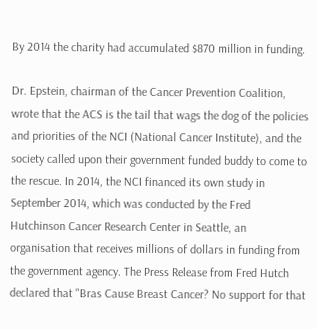By 2014 the charity had accumulated $870 million in funding.

Dr. Epstein, chairman of the Cancer Prevention Coalition, wrote that the ACS is the tail that wags the dog of the policies and priorities of the NCI (National Cancer Institute), and the society called upon their government funded buddy to come to the rescue. In 2014, the NCI financed its own study in September 2014, which was conducted by the Fred Hutchinson Cancer Research Center in Seattle, an organisation that receives millions of dollars in funding from the government agency. The Press Release from Fred Hutch declared that "Bras Cause Breast Cancer? No support for that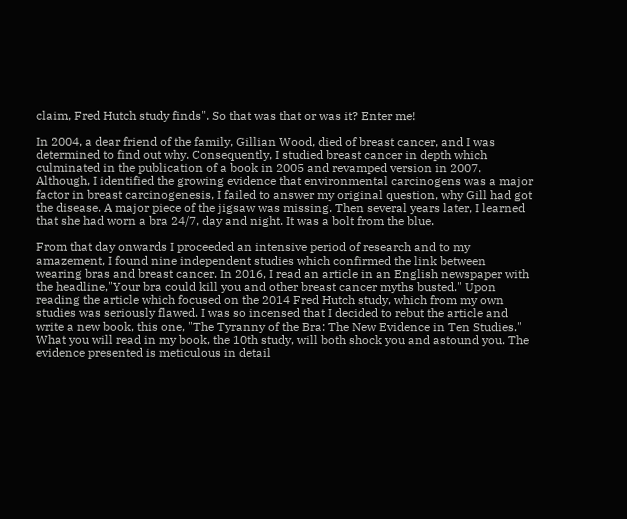claim, Fred Hutch study finds". So that was that or was it? Enter me!

In 2004, a dear friend of the family, Gillian Wood, died of breast cancer, and I was determined to find out why. Consequently, I studied breast cancer in depth which culminated in the publication of a book in 2005 and revamped version in 2007. Although, I identified the growing evidence that environmental carcinogens was a major factor in breast carcinogenesis, I failed to answer my original question, why Gill had got the disease. A major piece of the jigsaw was missing. Then several years later, I learned that she had worn a bra 24/7, day and night. It was a bolt from the blue.

From that day onwards I proceeded an intensive period of research and to my amazement, I found nine independent studies which confirmed the link between wearing bras and breast cancer. In 2016, I read an article in an English newspaper with the headline,"Your bra could kill you and other breast cancer myths busted." Upon reading the article which focused on the 2014 Fred Hutch study, which from my own studies was seriously flawed. I was so incensed that I decided to rebut the article and write a new book, this one, "The Tyranny of the Bra: The New Evidence in Ten Studies." What you will read in my book, the 10th study, will both shock you and astound you. The evidence presented is meticulous in detail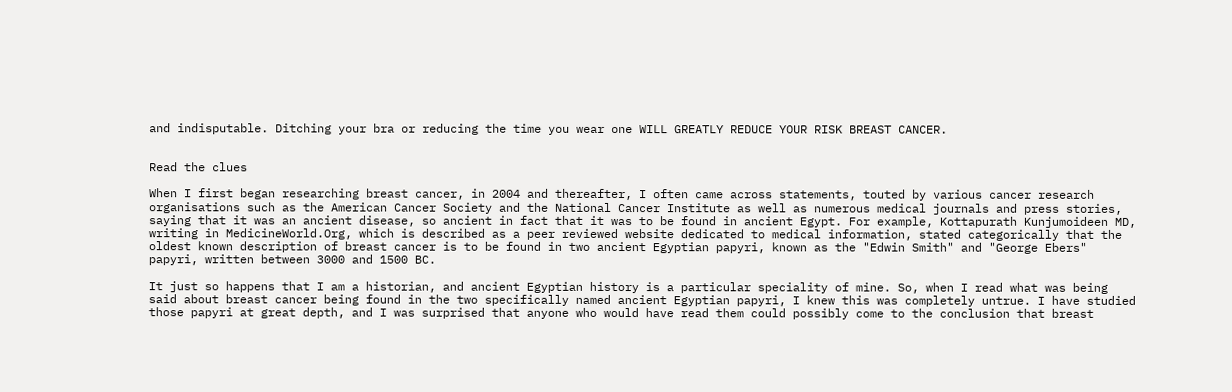and indisputable. Ditching your bra or reducing the time you wear one WILL GREATLY REDUCE YOUR RISK BREAST CANCER.


Read the clues

When I first began researching breast cancer, in 2004 and thereafter, I often came across statements, touted by various cancer research organisations such as the American Cancer Society and the National Cancer Institute as well as numerous medical journals and press stories, saying that it was an ancient disease, so ancient in fact that it was to be found in ancient Egypt. For example, Kottapurath Kunjumoideen MD, writing in MedicineWorld.Org, which is described as a peer reviewed website dedicated to medical information, stated categorically that the oldest known description of breast cancer is to be found in two ancient Egyptian papyri, known as the "Edwin Smith" and "George Ebers" papyri, written between 3000 and 1500 BC.

It just so happens that I am a historian, and ancient Egyptian history is a particular speciality of mine. So, when I read what was being said about breast cancer being found in the two specifically named ancient Egyptian papyri, I knew this was completely untrue. I have studied those papyri at great depth, and I was surprised that anyone who would have read them could possibly come to the conclusion that breast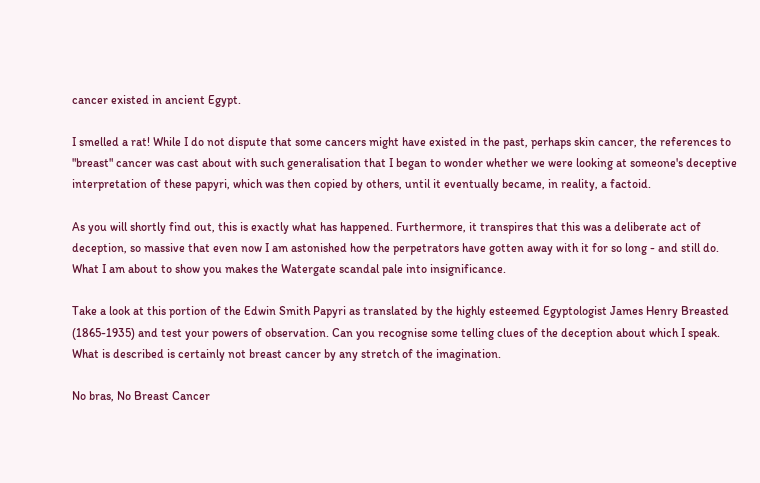cancer existed in ancient Egypt.

I smelled a rat! While I do not dispute that some cancers might have existed in the past, perhaps skin cancer, the references to "breast" cancer was cast about with such generalisation that I began to wonder whether we were looking at someone's deceptive interpretation of these papyri, which was then copied by others, until it eventually became, in reality, a factoid.

As you will shortly find out, this is exactly what has happened. Furthermore, it transpires that this was a deliberate act of deception, so massive that even now I am astonished how the perpetrators have gotten away with it for so long - and still do. What I am about to show you makes the Watergate scandal pale into insignificance.

Take a look at this portion of the Edwin Smith Papyri as translated by the highly esteemed Egyptologist James Henry Breasted (1865-1935) and test your powers of observation. Can you recognise some telling clues of the deception about which I speak. What is described is certainly not breast cancer by any stretch of the imagination.

No bras, No Breast Cancer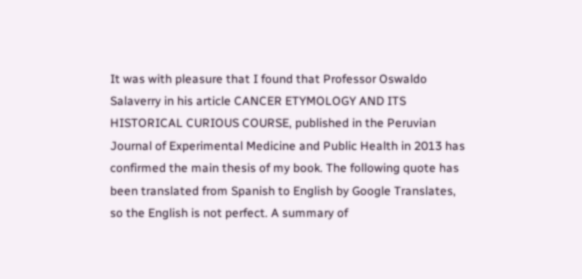It was with pleasure that I found that Professor Oswaldo Salaverry in his article CANCER ETYMOLOGY AND ITS HISTORICAL CURIOUS COURSE, published in the Peruvian Journal of Experimental Medicine and Public Health in 2013 has confirmed the main thesis of my book. The following quote has been translated from Spanish to English by Google Translates, so the English is not perfect. A summary of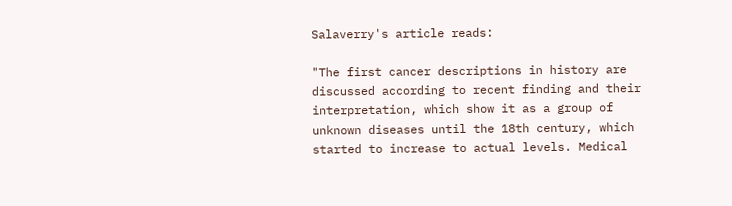Salaverry's article reads:

"The first cancer descriptions in history are discussed according to recent finding and their interpretation, which show it as a group of unknown diseases until the 18th century, which started to increase to actual levels. Medical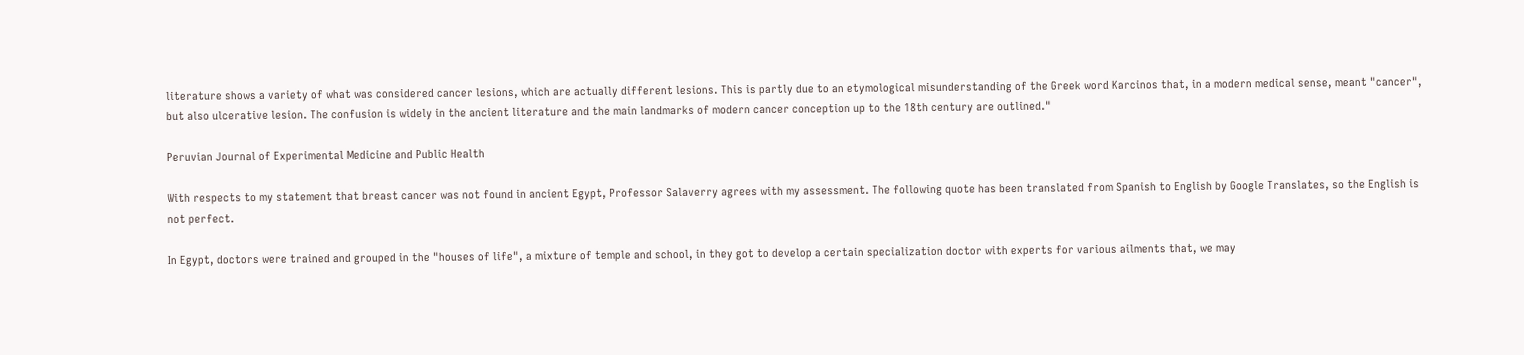literature shows a variety of what was considered cancer lesions, which are actually different lesions. This is partly due to an etymological misunderstanding of the Greek word Karcinos that, in a modern medical sense, meant "cancer", but also ulcerative lesion. The confusion is widely in the ancient literature and the main landmarks of modern cancer conception up to the 18th century are outlined."

Peruvian Journal of Experimental Medicine and Public Health

With respects to my statement that breast cancer was not found in ancient Egypt, Professor Salaverry agrees with my assessment. The following quote has been translated from Spanish to English by Google Translates, so the English is not perfect.

In Egypt, doctors were trained and grouped in the "houses of life", a mixture of temple and school, in they got to develop a certain specialization doctor with experts for various ailments that, we may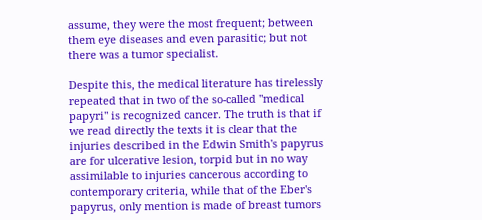assume, they were the most frequent; between them eye diseases and even parasitic; but not there was a tumor specialist.

Despite this, the medical literature has tirelessly repeated that in two of the so-called "medical papyri" is recognized cancer. The truth is that if we read directly the texts it is clear that the injuries described in the Edwin Smith's papyrus are for ulcerative lesion, torpid but in no way assimilable to injuries cancerous according to contemporary criteria, while that of the Eber's papyrus, only mention is made of breast tumors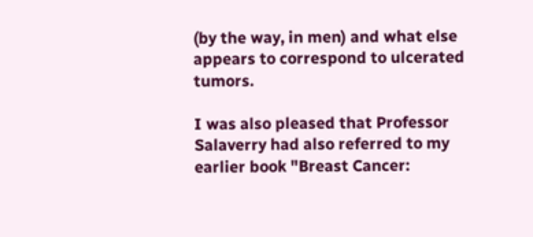(by the way, in men) and what else appears to correspond to ulcerated tumors.

I was also pleased that Professor Salaverry had also referred to my earlier book "Breast Cancer: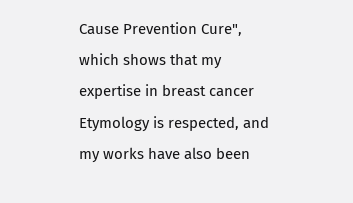Cause Prevention Cure", which shows that my expertise in breast cancer Etymology is respected, and my works have also been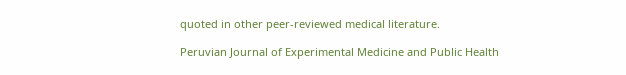quoted in other peer-reviewed medical literature.

Peruvian Journal of Experimental Medicine and Public Health